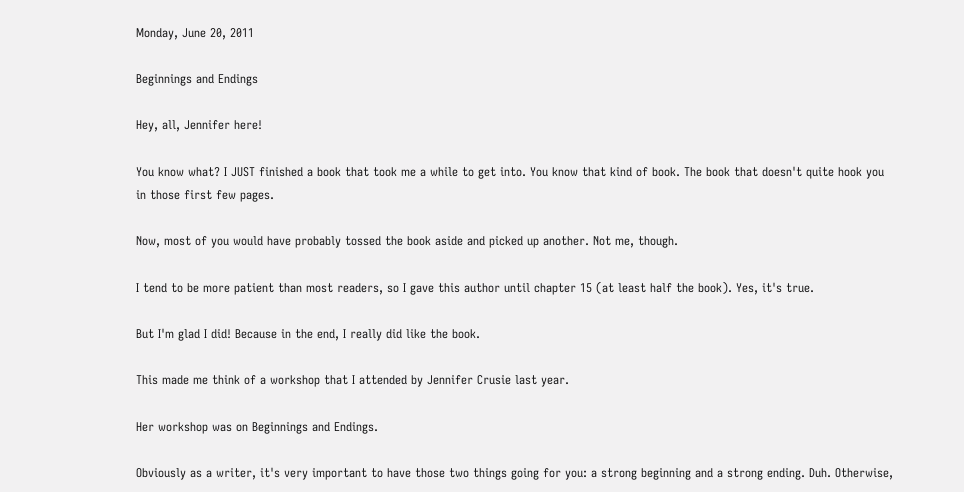Monday, June 20, 2011

Beginnings and Endings

Hey, all, Jennifer here!

You know what? I JUST finished a book that took me a while to get into. You know that kind of book. The book that doesn't quite hook you in those first few pages.

Now, most of you would have probably tossed the book aside and picked up another. Not me, though.

I tend to be more patient than most readers, so I gave this author until chapter 15 (at least half the book). Yes, it's true.

But I'm glad I did! Because in the end, I really did like the book.

This made me think of a workshop that I attended by Jennifer Crusie last year.

Her workshop was on Beginnings and Endings.

Obviously as a writer, it's very important to have those two things going for you: a strong beginning and a strong ending. Duh. Otherwise,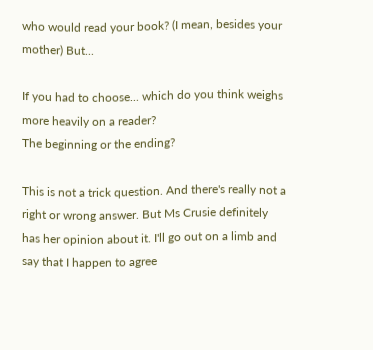who would read your book? (I mean, besides your mother) But...

If you had to choose... which do you think weighs more heavily on a reader?
The beginning or the ending?

This is not a trick question. And there's really not a right or wrong answer. But Ms Crusie definitely has her opinion about it. I'll go out on a limb and say that I happen to agree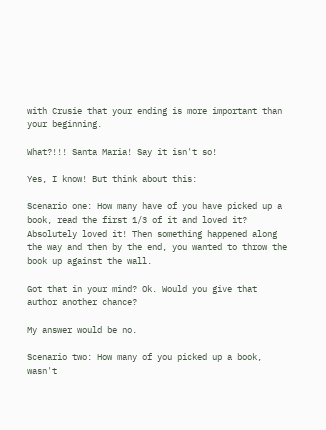with Crusie that your ending is more important than your beginning.

What?!!! Santa Maria! Say it isn't so!

Yes, I know! But think about this:

Scenario one: How many have of you have picked up a book, read the first 1/3 of it and loved it? Absolutely loved it! Then something happened along the way and then by the end, you wanted to throw the book up against the wall.

Got that in your mind? Ok. Would you give that author another chance?

My answer would be no.

Scenario two: How many of you picked up a book, wasn't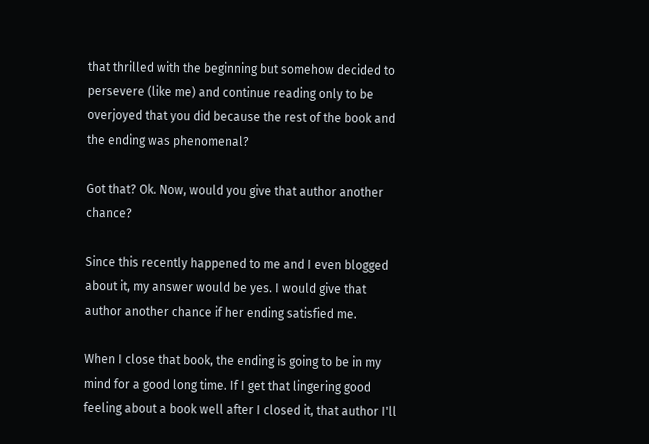that thrilled with the beginning but somehow decided to persevere (like me) and continue reading only to be overjoyed that you did because the rest of the book and the ending was phenomenal?

Got that? Ok. Now, would you give that author another chance?

Since this recently happened to me and I even blogged about it, my answer would be yes. I would give that author another chance if her ending satisfied me.

When I close that book, the ending is going to be in my mind for a good long time. If I get that lingering good feeling about a book well after I closed it, that author I'll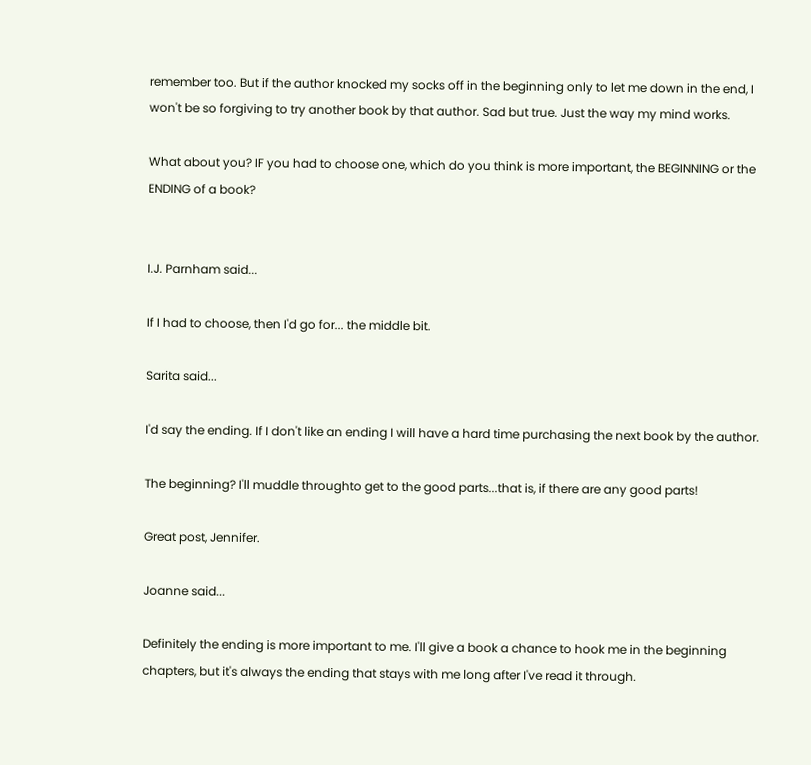remember too. But if the author knocked my socks off in the beginning only to let me down in the end, I won't be so forgiving to try another book by that author. Sad but true. Just the way my mind works.

What about you? IF you had to choose one, which do you think is more important, the BEGINNING or the ENDING of a book?


I.J. Parnham said...

If I had to choose, then I'd go for... the middle bit.

Sarita said...

I'd say the ending. If I don't like an ending I will have a hard time purchasing the next book by the author.

The beginning? I'll muddle throughto get to the good parts...that is, if there are any good parts!

Great post, Jennifer.

Joanne said...

Definitely the ending is more important to me. I'll give a book a chance to hook me in the beginning chapters, but it's always the ending that stays with me long after I've read it through.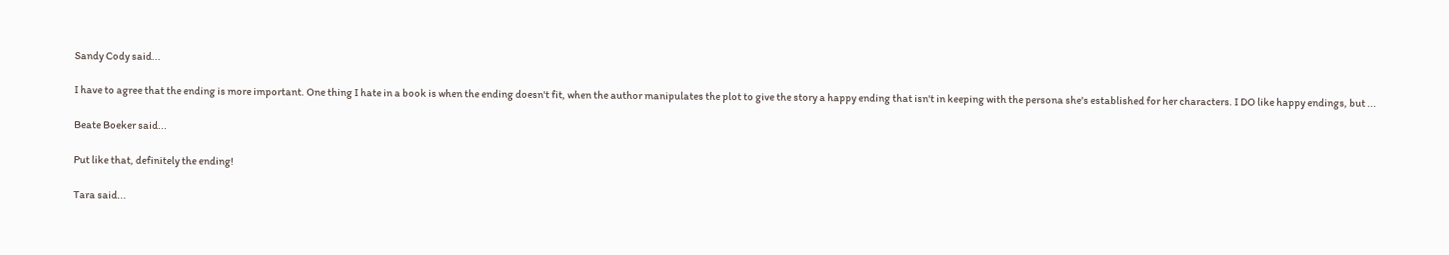Sandy Cody said...

I have to agree that the ending is more important. One thing I hate in a book is when the ending doesn't fit, when the author manipulates the plot to give the story a happy ending that isn't in keeping with the persona she's established for her characters. I DO like happy endings, but ...

Beate Boeker said...

Put like that, definitely the ending!

Tara said...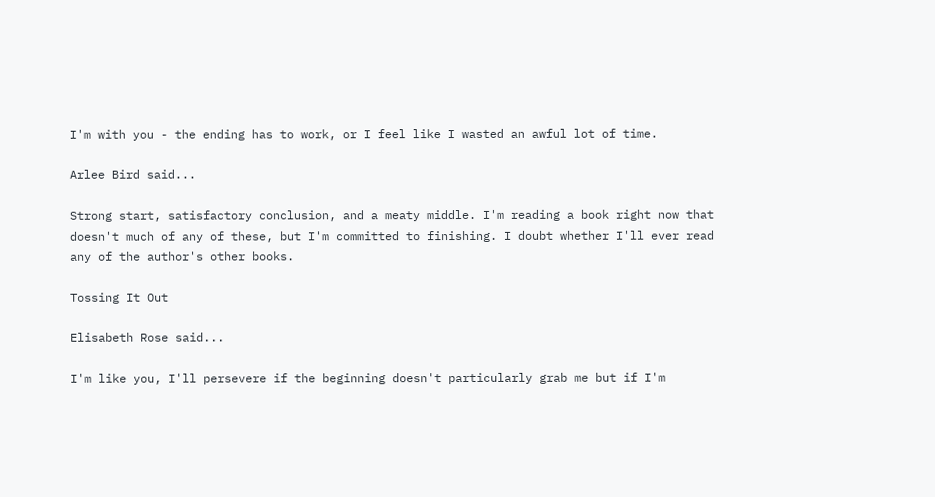I'm with you - the ending has to work, or I feel like I wasted an awful lot of time.

Arlee Bird said...

Strong start, satisfactory conclusion, and a meaty middle. I'm reading a book right now that doesn't much of any of these, but I'm committed to finishing. I doubt whether I'll ever read any of the author's other books.

Tossing It Out

Elisabeth Rose said...

I'm like you, I'll persevere if the beginning doesn't particularly grab me but if I'm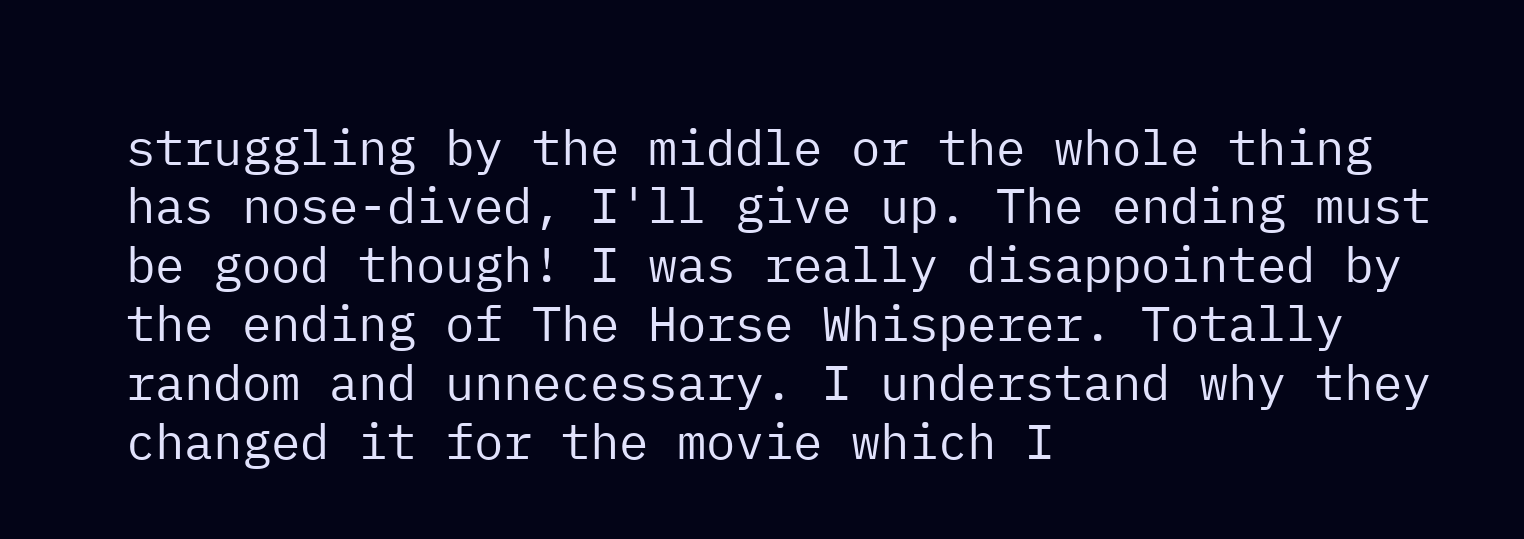struggling by the middle or the whole thing has nose-dived, I'll give up. The ending must be good though! I was really disappointed by the ending of The Horse Whisperer. Totally random and unnecessary. I understand why they changed it for the movie which I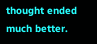thought ended much better.